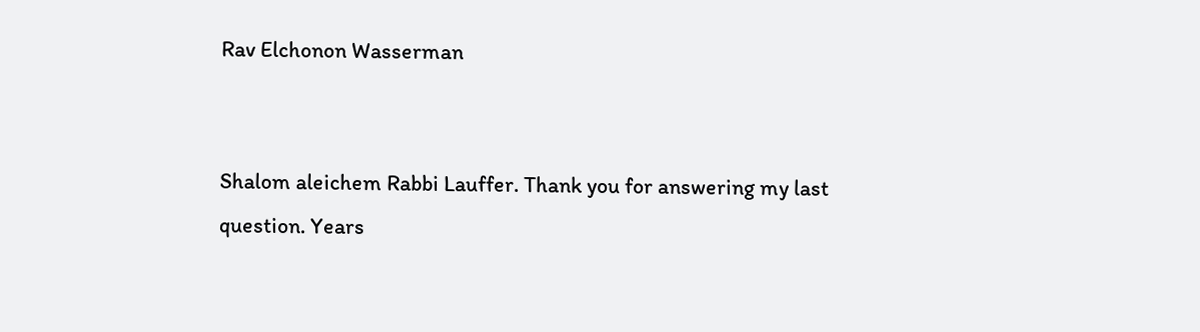Rav Elchonon Wasserman


Shalom aleichem Rabbi Lauffer. Thank you for answering my last question. Years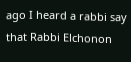ago I heard a rabbi say that Rabbi Elchonon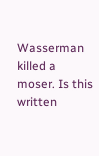Wasserman killed a moser. Is this written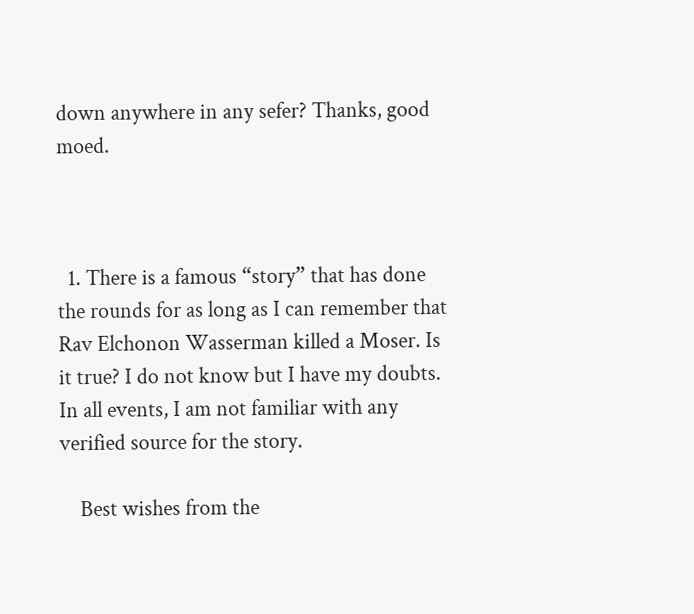down anywhere in any sefer? Thanks, good moed.



  1. There is a famous “story” that has done the rounds for as long as I can remember that Rav Elchonon Wasserman killed a Moser. Is it true? I do not know but I have my doubts. In all events, I am not familiar with any verified source for the story.

    Best wishes from the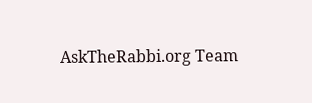AskTheRabbi.org Team